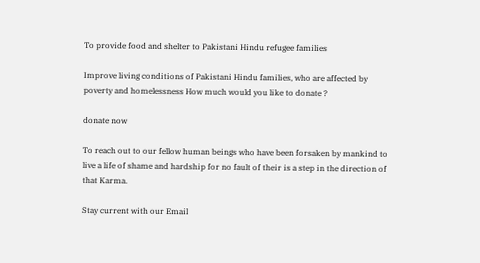To provide food and shelter to Pakistani Hindu refugee families

Improve living conditions of Pakistani Hindu families, who are affected by poverty and homelessness How much would you like to donate ?

donate now

To reach out to our fellow human beings who have been forsaken by mankind to live a life of shame and hardship for no fault of their is a step in the direction of that Karma.

Stay current with our Email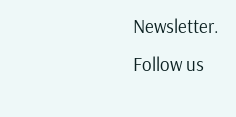Newsletter.
Follow us